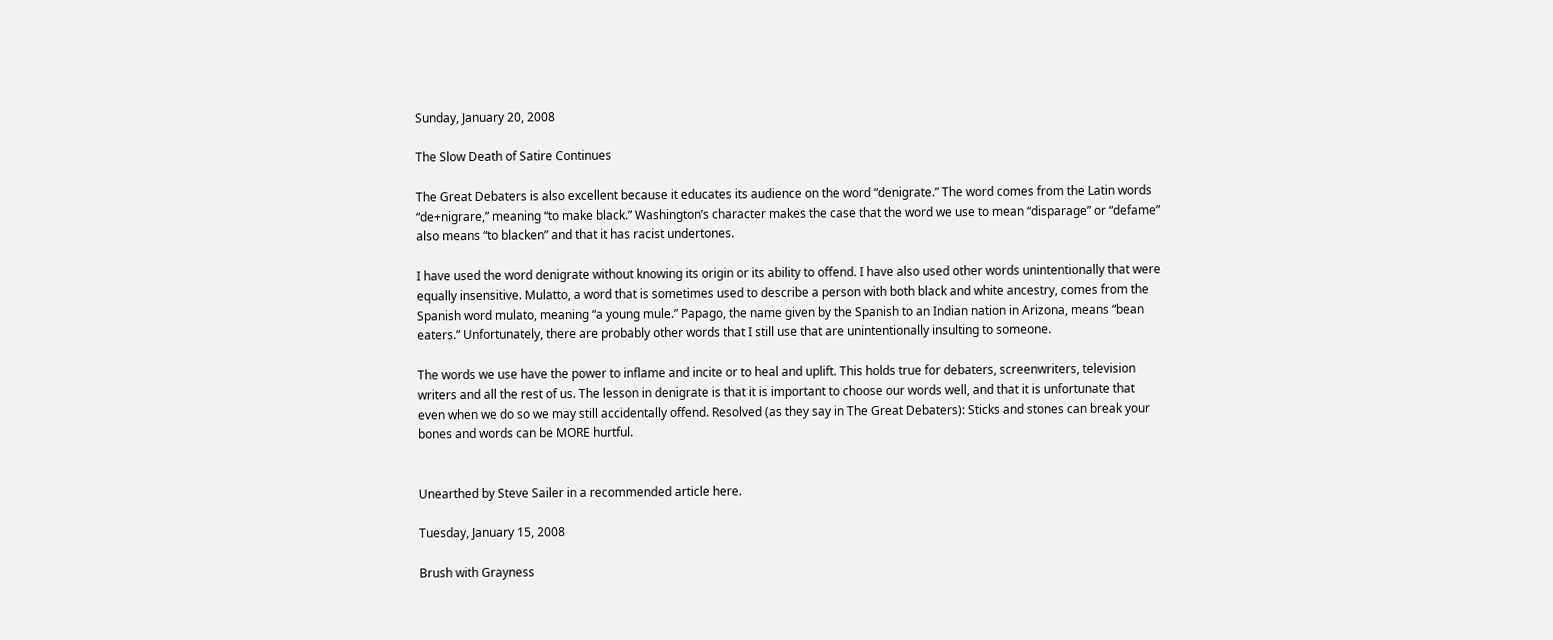Sunday, January 20, 2008

The Slow Death of Satire Continues

The Great Debaters is also excellent because it educates its audience on the word “denigrate.” The word comes from the Latin words “de+nigrare,” meaning “to make black.” Washington’s character makes the case that the word we use to mean “disparage” or “defame” also means “to blacken” and that it has racist undertones.

I have used the word denigrate without knowing its origin or its ability to offend. I have also used other words unintentionally that were equally insensitive. Mulatto, a word that is sometimes used to describe a person with both black and white ancestry, comes from the Spanish word mulato, meaning “a young mule.” Papago, the name given by the Spanish to an Indian nation in Arizona, means “bean eaters.” Unfortunately, there are probably other words that I still use that are unintentionally insulting to someone.

The words we use have the power to inflame and incite or to heal and uplift. This holds true for debaters, screenwriters, television writers and all the rest of us. The lesson in denigrate is that it is important to choose our words well, and that it is unfortunate that even when we do so we may still accidentally offend. Resolved (as they say in The Great Debaters): Sticks and stones can break your bones and words can be MORE hurtful.


Unearthed by Steve Sailer in a recommended article here.

Tuesday, January 15, 2008

Brush with Grayness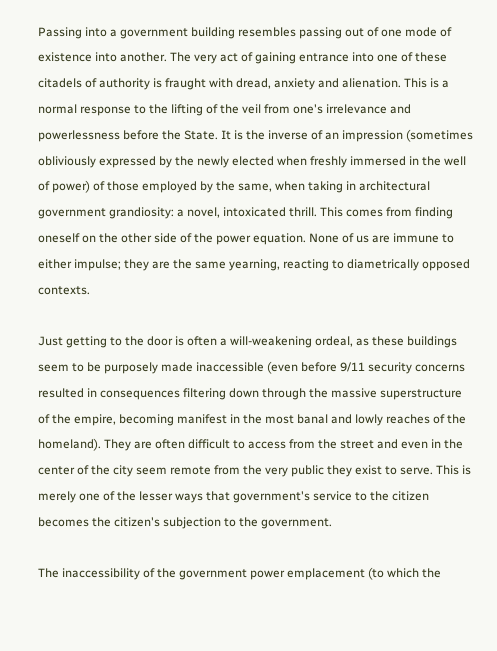Passing into a government building resembles passing out of one mode of existence into another. The very act of gaining entrance into one of these citadels of authority is fraught with dread, anxiety and alienation. This is a normal response to the lifting of the veil from one's irrelevance and powerlessness before the State. It is the inverse of an impression (sometimes obliviously expressed by the newly elected when freshly immersed in the well of power) of those employed by the same, when taking in architectural government grandiosity: a novel, intoxicated thrill. This comes from finding oneself on the other side of the power equation. None of us are immune to either impulse; they are the same yearning, reacting to diametrically opposed contexts.

Just getting to the door is often a will-weakening ordeal, as these buildings seem to be purposely made inaccessible (even before 9/11 security concerns resulted in consequences filtering down through the massive superstructure of the empire, becoming manifest in the most banal and lowly reaches of the homeland). They are often difficult to access from the street and even in the center of the city seem remote from the very public they exist to serve. This is merely one of the lesser ways that government's service to the citizen becomes the citizen's subjection to the government.

The inaccessibility of the government power emplacement (to which the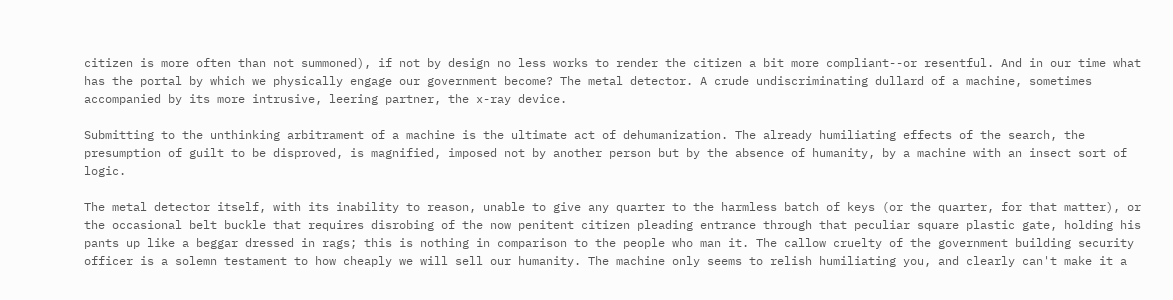citizen is more often than not summoned), if not by design no less works to render the citizen a bit more compliant--or resentful. And in our time what has the portal by which we physically engage our government become? The metal detector. A crude undiscriminating dullard of a machine, sometimes accompanied by its more intrusive, leering partner, the x-ray device.

Submitting to the unthinking arbitrament of a machine is the ultimate act of dehumanization. The already humiliating effects of the search, the presumption of guilt to be disproved, is magnified, imposed not by another person but by the absence of humanity, by a machine with an insect sort of logic.

The metal detector itself, with its inability to reason, unable to give any quarter to the harmless batch of keys (or the quarter, for that matter), or the occasional belt buckle that requires disrobing of the now penitent citizen pleading entrance through that peculiar square plastic gate, holding his pants up like a beggar dressed in rags; this is nothing in comparison to the people who man it. The callow cruelty of the government building security officer is a solemn testament to how cheaply we will sell our humanity. The machine only seems to relish humiliating you, and clearly can't make it a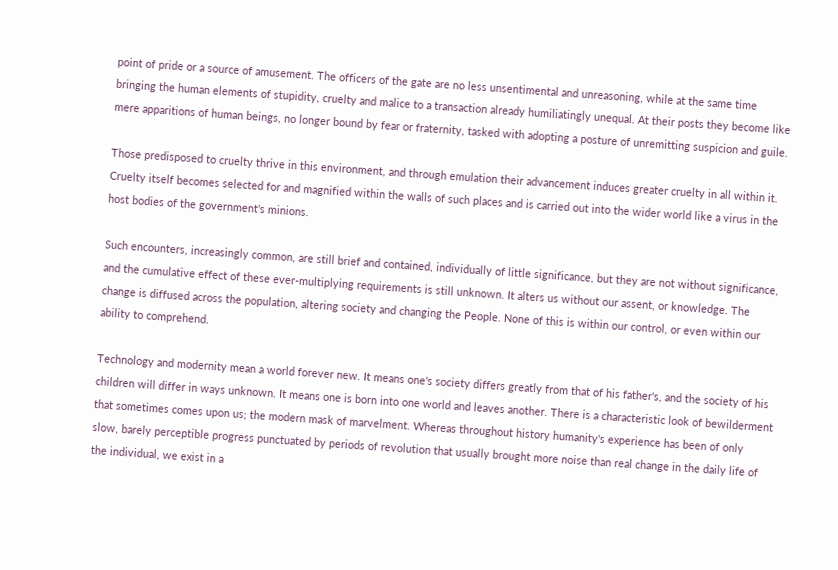point of pride or a source of amusement. The officers of the gate are no less unsentimental and unreasoning, while at the same time bringing the human elements of stupidity, cruelty and malice to a transaction already humiliatingly unequal. At their posts they become like mere apparitions of human beings, no longer bound by fear or fraternity, tasked with adopting a posture of unremitting suspicion and guile.

Those predisposed to cruelty thrive in this environment, and through emulation their advancement induces greater cruelty in all within it. Cruelty itself becomes selected for and magnified within the walls of such places and is carried out into the wider world like a virus in the host bodies of the government's minions.

Such encounters, increasingly common, are still brief and contained, individually of little significance, but they are not without significance, and the cumulative effect of these ever-multiplying requirements is still unknown. It alters us without our assent, or knowledge. The change is diffused across the population, altering society and changing the People. None of this is within our control, or even within our ability to comprehend.

Technology and modernity mean a world forever new. It means one's society differs greatly from that of his father's, and the society of his children will differ in ways unknown. It means one is born into one world and leaves another. There is a characteristic look of bewilderment that sometimes comes upon us; the modern mask of marvelment. Whereas throughout history humanity's experience has been of only slow, barely perceptible progress punctuated by periods of revolution that usually brought more noise than real change in the daily life of the individual, we exist in a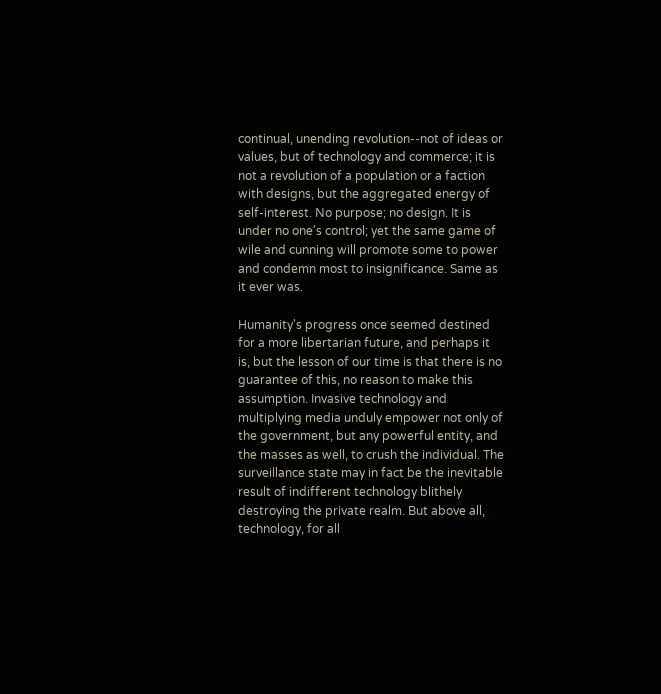continual, unending revolution--not of ideas or values, but of technology and commerce; it is not a revolution of a population or a faction with designs, but the aggregated energy of self-interest. No purpose; no design. It is under no one's control; yet the same game of wile and cunning will promote some to power and condemn most to insignificance. Same as it ever was.

Humanity's progress once seemed destined for a more libertarian future, and perhaps it is, but the lesson of our time is that there is no guarantee of this, no reason to make this assumption. Invasive technology and multiplying media unduly empower not only of the government, but any powerful entity, and the masses as well, to crush the individual. The surveillance state may in fact be the inevitable result of indifferent technology blithely destroying the private realm. But above all, technology, for all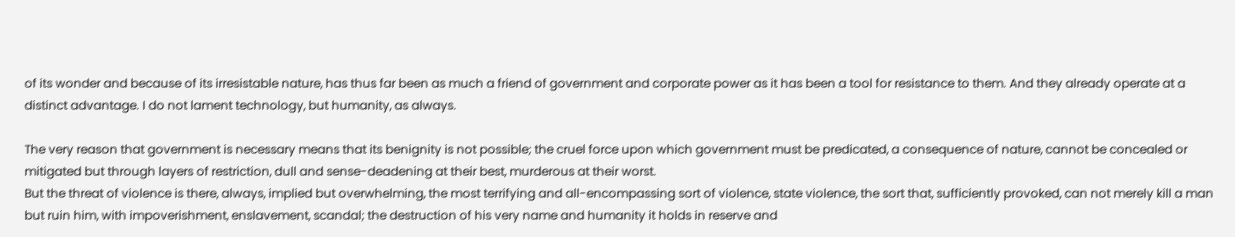of its wonder and because of its irresistable nature, has thus far been as much a friend of government and corporate power as it has been a tool for resistance to them. And they already operate at a distinct advantage. I do not lament technology, but humanity, as always.

The very reason that government is necessary means that its benignity is not possible; the cruel force upon which government must be predicated, a consequence of nature, cannot be concealed or mitigated but through layers of restriction, dull and sense-deadening at their best, murderous at their worst.
But the threat of violence is there, always, implied but overwhelming, the most terrifying and all-encompassing sort of violence, state violence, the sort that, sufficiently provoked, can not merely kill a man but ruin him, with impoverishment, enslavement, scandal; the destruction of his very name and humanity it holds in reserve and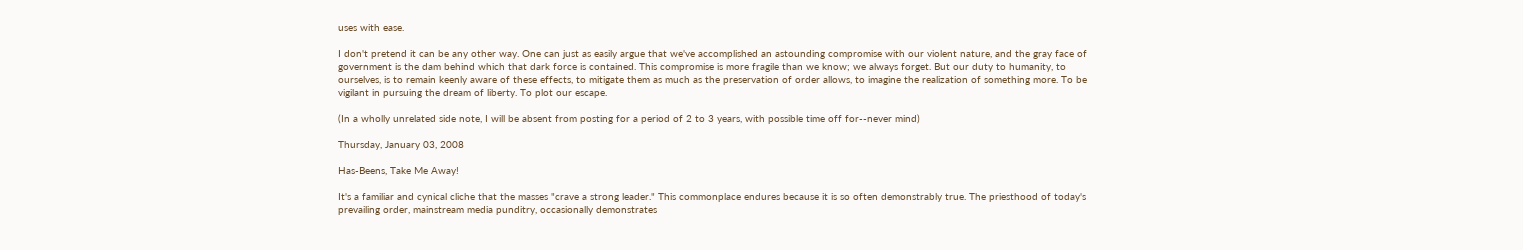uses with ease.

I don't pretend it can be any other way. One can just as easily argue that we've accomplished an astounding compromise with our violent nature, and the gray face of government is the dam behind which that dark force is contained. This compromise is more fragile than we know; we always forget. But our duty to humanity, to ourselves, is to remain keenly aware of these effects, to mitigate them as much as the preservation of order allows, to imagine the realization of something more. To be vigilant in pursuing the dream of liberty. To plot our escape.

(In a wholly unrelated side note, I will be absent from posting for a period of 2 to 3 years, with possible time off for--never mind)

Thursday, January 03, 2008

Has-Beens, Take Me Away!

It's a familiar and cynical cliche that the masses "crave a strong leader." This commonplace endures because it is so often demonstrably true. The priesthood of today's prevailing order, mainstream media punditry, occasionally demonstrates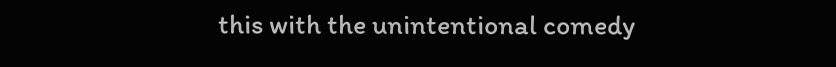this with the unintentional comedy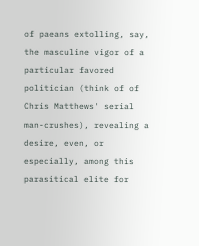of paeans extolling, say, the masculine vigor of a particular favored politician (think of of Chris Matthews' serial man-crushes), revealing a desire, even, or especially, among this parasitical elite for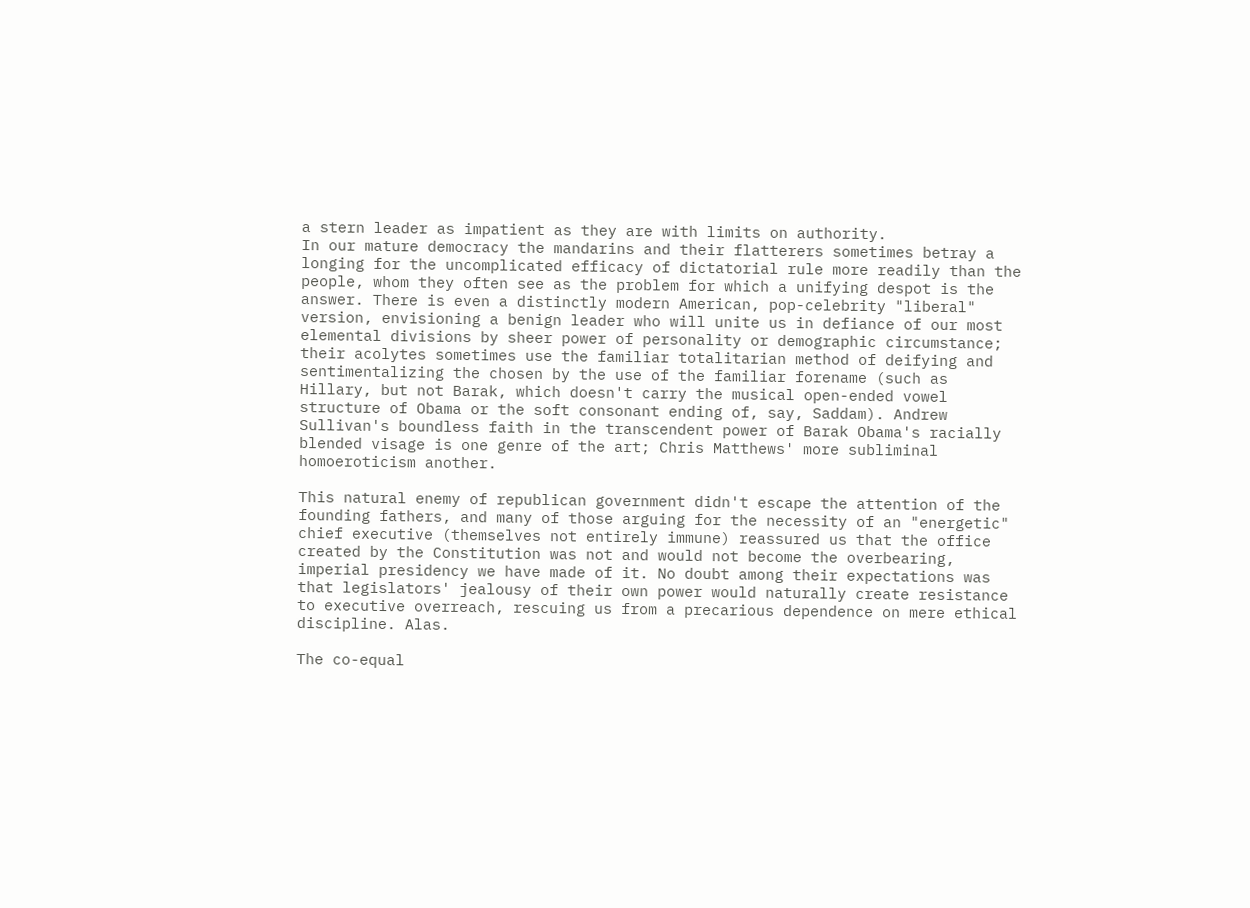a stern leader as impatient as they are with limits on authority.
In our mature democracy the mandarins and their flatterers sometimes betray a longing for the uncomplicated efficacy of dictatorial rule more readily than the people, whom they often see as the problem for which a unifying despot is the answer. There is even a distinctly modern American, pop-celebrity "liberal" version, envisioning a benign leader who will unite us in defiance of our most elemental divisions by sheer power of personality or demographic circumstance; their acolytes sometimes use the familiar totalitarian method of deifying and sentimentalizing the chosen by the use of the familiar forename (such as Hillary, but not Barak, which doesn't carry the musical open-ended vowel structure of Obama or the soft consonant ending of, say, Saddam). Andrew Sullivan's boundless faith in the transcendent power of Barak Obama's racially blended visage is one genre of the art; Chris Matthews' more subliminal homoeroticism another.

This natural enemy of republican government didn't escape the attention of the founding fathers, and many of those arguing for the necessity of an "energetic" chief executive (themselves not entirely immune) reassured us that the office created by the Constitution was not and would not become the overbearing, imperial presidency we have made of it. No doubt among their expectations was that legislators' jealousy of their own power would naturally create resistance to executive overreach, rescuing us from a precarious dependence on mere ethical discipline. Alas.

The co-equal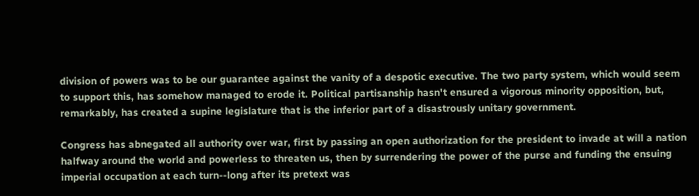division of powers was to be our guarantee against the vanity of a despotic executive. The two party system, which would seem to support this, has somehow managed to erode it. Political partisanship hasn't ensured a vigorous minority opposition, but, remarkably, has created a supine legislature that is the inferior part of a disastrously unitary government.

Congress has abnegated all authority over war, first by passing an open authorization for the president to invade at will a nation halfway around the world and powerless to threaten us, then by surrendering the power of the purse and funding the ensuing imperial occupation at each turn--long after its pretext was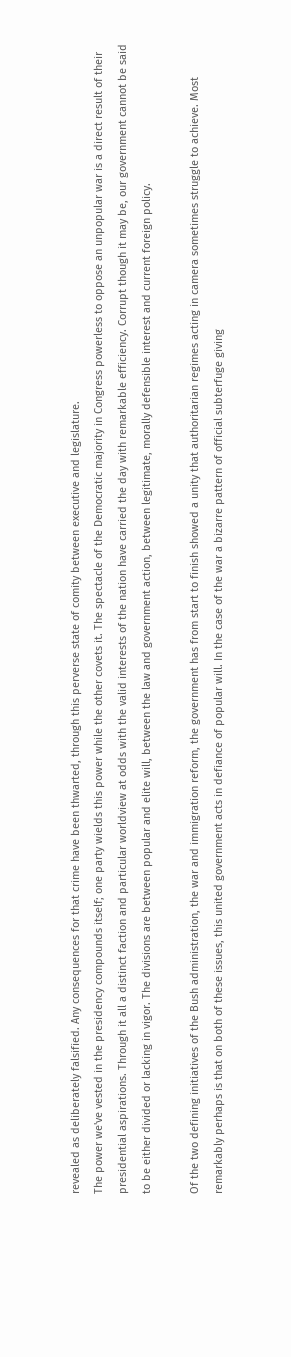revealed as deliberately falsified. Any consequences for that crime have been thwarted, through this perverse state of comity between executive and legislature.
The power we've vested in the presidency compounds itself; one party wields this power while the other covets it. The spectacle of the Democratic majority in Congress powerless to oppose an unpopular war is a direct result of their presidential aspirations. Through it all a distinct faction and particular worldview at odds with the valid interests of the nation have carried the day with remarkable efficiency. Corrupt though it may be, our government cannot be said to be either divided or lacking in vigor. The divisions are between popular and elite will, between the law and government action, between legitimate, morally defensible interest and current foreign policy.

Of the two defining initiatives of the Bush administration, the war and immigration reform, the government has from start to finish showed a unity that authoritarian regimes acting in camera sometimes struggle to achieve. Most remarkably perhaps is that on both of these issues, this united government acts in defiance of popular will. In the case of the war a bizarre pattern of official subterfuge giving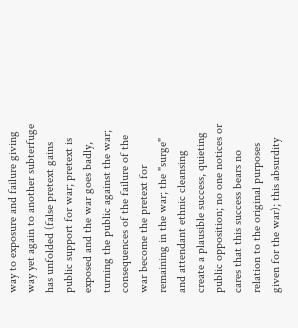way to exposure and failure giving way yet again to another subterfuge has unfolded (false pretext gains public support for war; pretext is exposed and the war goes badly, turning the public against the war; consequences of the failure of the war become the pretext for remaining in the war; the "surge" and attendant ethnic cleansing create a plausible success, quieting public opposition; no one notices or cares that this success bears no relation to the original purposes given for the war); this absurdity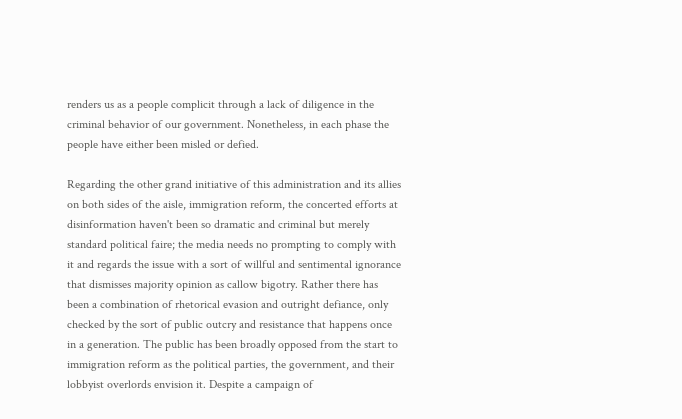renders us as a people complicit through a lack of diligence in the criminal behavior of our government. Nonetheless, in each phase the people have either been misled or defied.

Regarding the other grand initiative of this administration and its allies on both sides of the aisle, immigration reform, the concerted efforts at disinformation haven't been so dramatic and criminal but merely standard political faire; the media needs no prompting to comply with it and regards the issue with a sort of willful and sentimental ignorance that dismisses majority opinion as callow bigotry. Rather there has been a combination of rhetorical evasion and outright defiance, only checked by the sort of public outcry and resistance that happens once in a generation. The public has been broadly opposed from the start to immigration reform as the political parties, the government, and their lobbyist overlords envision it. Despite a campaign of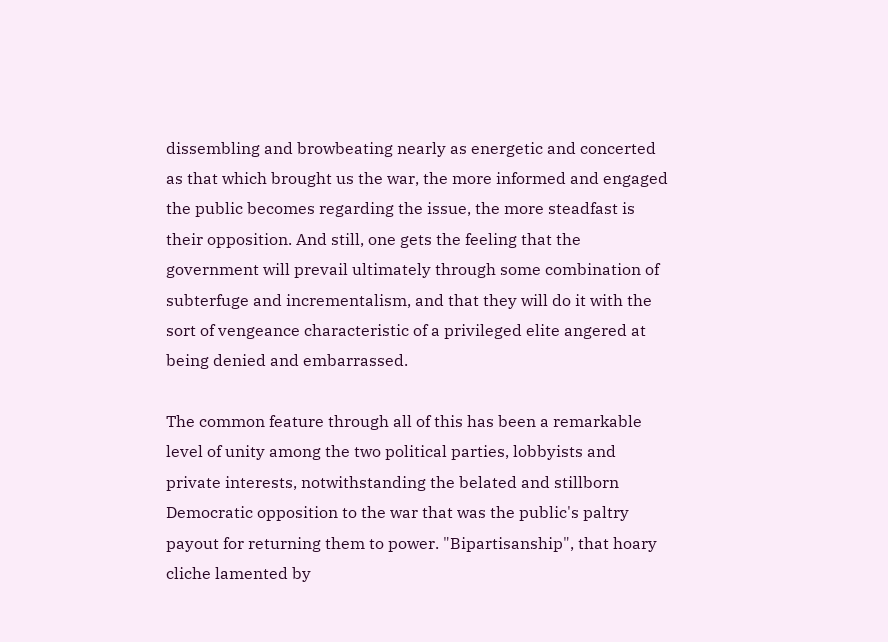dissembling and browbeating nearly as energetic and concerted as that which brought us the war, the more informed and engaged the public becomes regarding the issue, the more steadfast is their opposition. And still, one gets the feeling that the government will prevail ultimately through some combination of subterfuge and incrementalism, and that they will do it with the sort of vengeance characteristic of a privileged elite angered at being denied and embarrassed.

The common feature through all of this has been a remarkable level of unity among the two political parties, lobbyists and private interests, notwithstanding the belated and stillborn Democratic opposition to the war that was the public's paltry payout for returning them to power. "Bipartisanship", that hoary cliche lamented by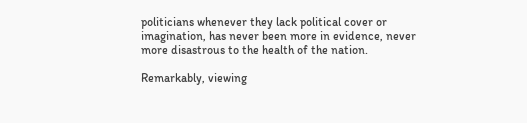politicians whenever they lack political cover or imagination, has never been more in evidence, never more disastrous to the health of the nation.

Remarkably, viewing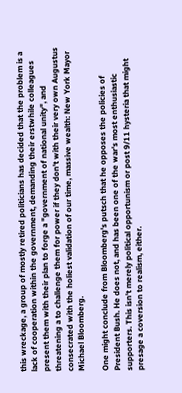this wreckage, a group of mostly retired politicians has decided that the problem is a lack of cooperation within the government, demanding their erstwhile colleagues present them with their plan to forge a "government of national unity", and threatening a to challenge them for power if they don't with their very own Augustus consecrated with the holiest validation of our time, massive wealth: New York Mayor Michael Bloomberg.

One might conclude from Bloomberg's putsch that he opposes the policies of President Bush. He does not, and has been one of the war's most enthusiastic supporters. This isn't merely political opportunism or post 9/11 hysteria that might presage a coversion to realism, either.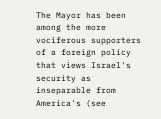The Mayor has been among the more vociferous supporters of a foreign policy that views Israel's security as inseparable from America's (see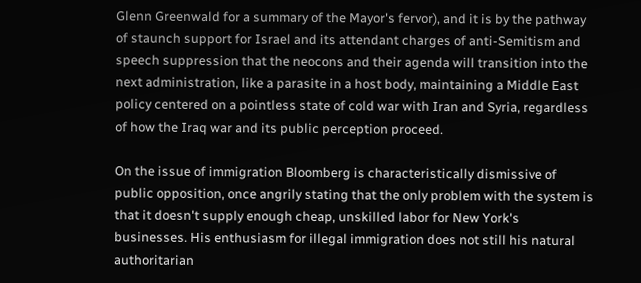Glenn Greenwald for a summary of the Mayor's fervor), and it is by the pathway of staunch support for Israel and its attendant charges of anti-Semitism and speech suppression that the neocons and their agenda will transition into the next administration, like a parasite in a host body, maintaining a Middle East policy centered on a pointless state of cold war with Iran and Syria, regardless of how the Iraq war and its public perception proceed.

On the issue of immigration Bloomberg is characteristically dismissive of public opposition, once angrily stating that the only problem with the system is that it doesn't supply enough cheap, unskilled labor for New York's businesses. His enthusiasm for illegal immigration does not still his natural authoritarian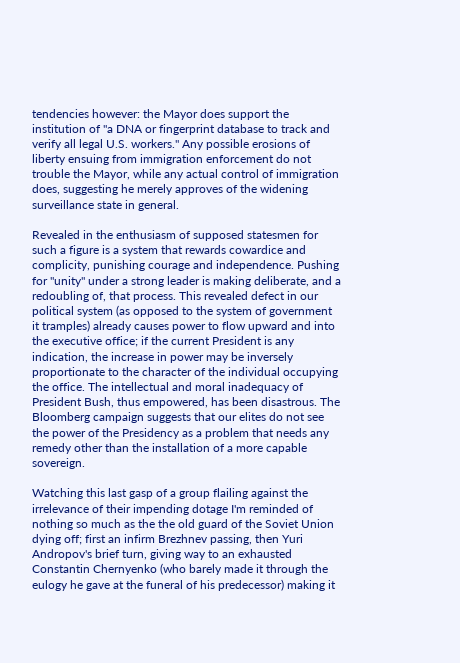tendencies however: the Mayor does support the institution of "a DNA or fingerprint database to track and verify all legal U.S. workers." Any possible erosions of liberty ensuing from immigration enforcement do not trouble the Mayor, while any actual control of immigration does, suggesting he merely approves of the widening surveillance state in general.

Revealed in the enthusiasm of supposed statesmen for such a figure is a system that rewards cowardice and complicity, punishing courage and independence. Pushing for "unity" under a strong leader is making deliberate, and a redoubling of, that process. This revealed defect in our political system (as opposed to the system of government it tramples) already causes power to flow upward and into the executive office; if the current President is any indication, the increase in power may be inversely proportionate to the character of the individual occupying the office. The intellectual and moral inadequacy of President Bush, thus empowered, has been disastrous. The Bloomberg campaign suggests that our elites do not see the power of the Presidency as a problem that needs any remedy other than the installation of a more capable sovereign.

Watching this last gasp of a group flailing against the irrelevance of their impending dotage I'm reminded of nothing so much as the the old guard of the Soviet Union dying off; first an infirm Brezhnev passing, then Yuri Andropov's brief turn, giving way to an exhausted Constantin Chernyenko (who barely made it through the eulogy he gave at the funeral of his predecessor) making it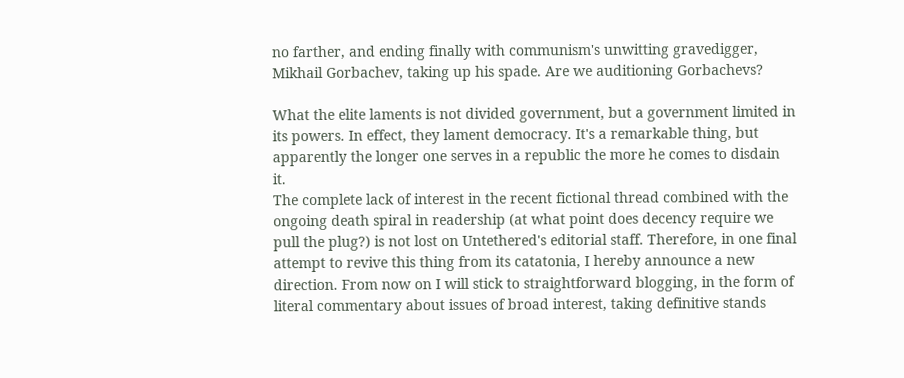no farther, and ending finally with communism's unwitting gravedigger, Mikhail Gorbachev, taking up his spade. Are we auditioning Gorbachevs?

What the elite laments is not divided government, but a government limited in its powers. In effect, they lament democracy. It's a remarkable thing, but apparently the longer one serves in a republic the more he comes to disdain it.
The complete lack of interest in the recent fictional thread combined with the ongoing death spiral in readership (at what point does decency require we pull the plug?) is not lost on Untethered's editorial staff. Therefore, in one final attempt to revive this thing from its catatonia, I hereby announce a new direction. From now on I will stick to straightforward blogging, in the form of literal commentary about issues of broad interest, taking definitive stands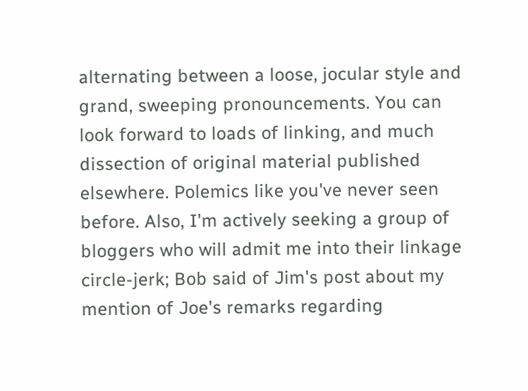alternating between a loose, jocular style and grand, sweeping pronouncements. You can look forward to loads of linking, and much dissection of original material published elsewhere. Polemics like you've never seen before. Also, I'm actively seeking a group of bloggers who will admit me into their linkage circle-jerk; Bob said of Jim's post about my mention of Joe's remarks regarding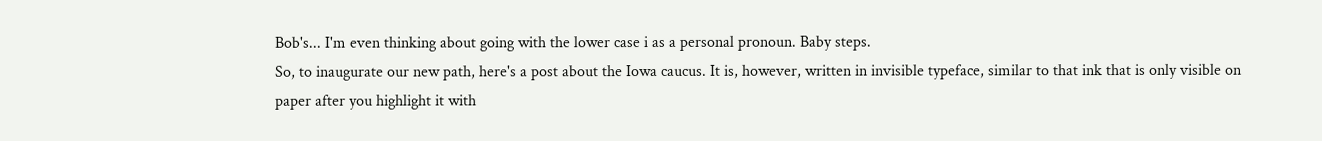Bob's... I'm even thinking about going with the lower case i as a personal pronoun. Baby steps.
So, to inaugurate our new path, here's a post about the Iowa caucus. It is, however, written in invisible typeface, similar to that ink that is only visible on paper after you highlight it with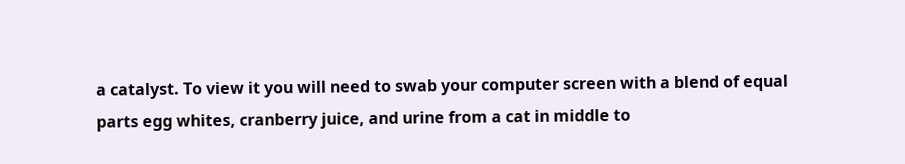a catalyst. To view it you will need to swab your computer screen with a blend of equal parts egg whites, cranberry juice, and urine from a cat in middle to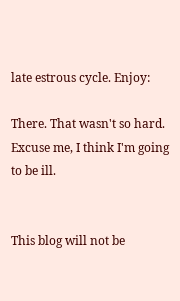late estrous cycle. Enjoy:

There. That wasn't so hard. Excuse me, I think I'm going to be ill.


This blog will not be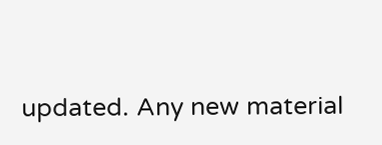updated. Any new material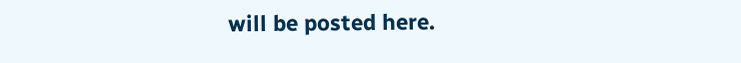will be posted here.